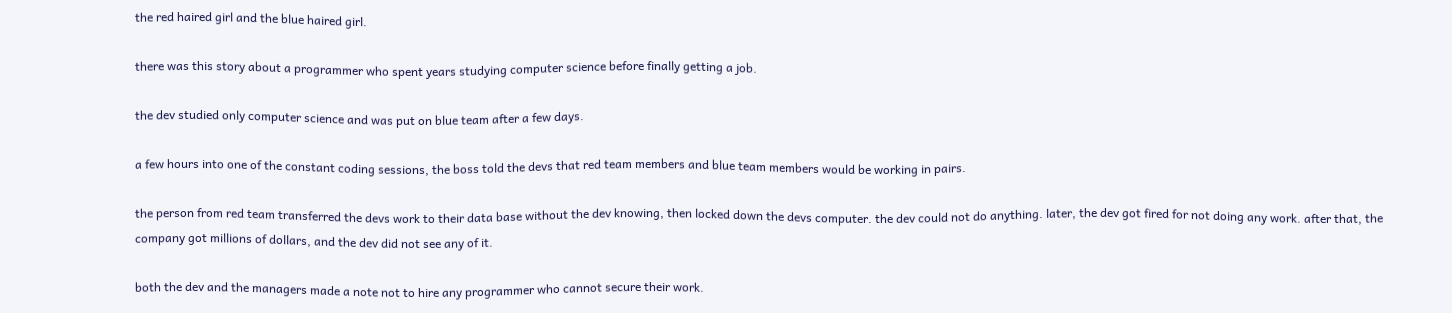the red haired girl and the blue haired girl.

there was this story about a programmer who spent years studying computer science before finally getting a job.

the dev studied only computer science and was put on blue team after a few days.

a few hours into one of the constant coding sessions, the boss told the devs that red team members and blue team members would be working in pairs.

the person from red team transferred the devs work to their data base without the dev knowing, then locked down the devs computer. the dev could not do anything. later, the dev got fired for not doing any work. after that, the company got millions of dollars, and the dev did not see any of it.

both the dev and the managers made a note not to hire any programmer who cannot secure their work.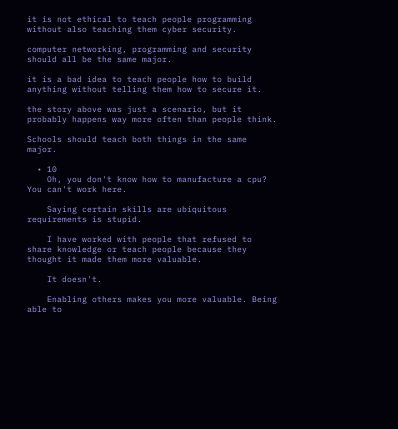it is not ethical to teach people programming without also teaching them cyber security.

computer networking, programming and security should all be the same major.

it is a bad idea to teach people how to build anything without telling them how to secure it.

the story above was just a scenario, but it probably happens way more often than people think.

Schools should teach both things in the same major.

  • 10
    Oh, you don't know how to manufacture a cpu? You can't work here.

    Saying certain skills are ubiquitous requirements is stupid.

    I have worked with people that refused to share knowledge or teach people because they thought it made them more valuable.

    It doesn't.

    Enabling others makes you more valuable. Being able to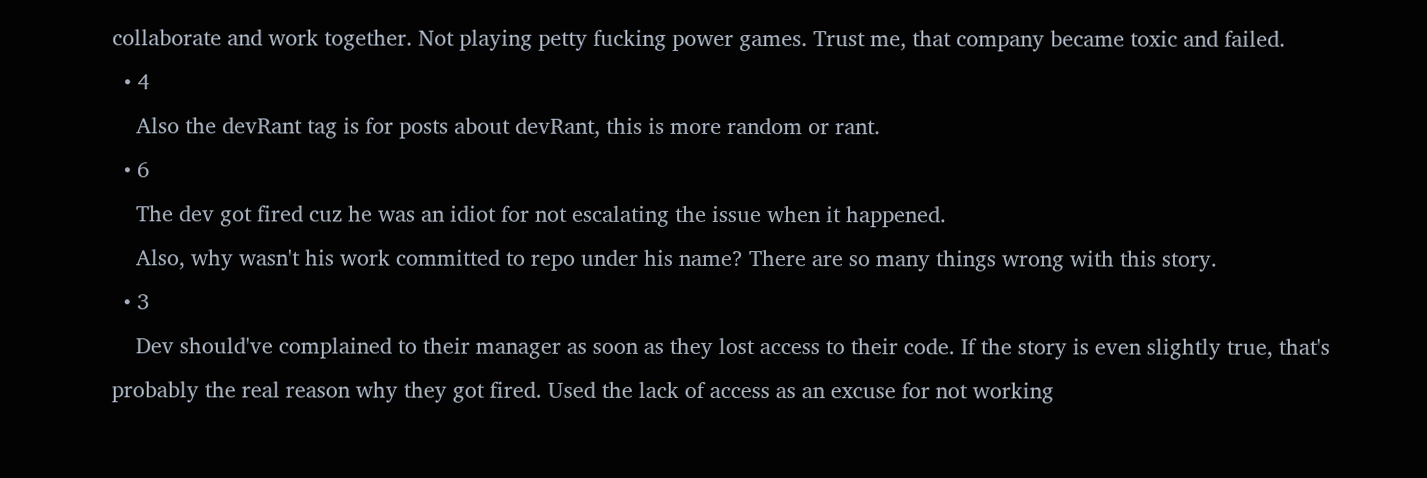collaborate and work together. Not playing petty fucking power games. Trust me, that company became toxic and failed.
  • 4
    Also the devRant tag is for posts about devRant, this is more random or rant.
  • 6
    The dev got fired cuz he was an idiot for not escalating the issue when it happened.
    Also, why wasn't his work committed to repo under his name? There are so many things wrong with this story.
  • 3
    Dev should've complained to their manager as soon as they lost access to their code. If the story is even slightly true, that's probably the real reason why they got fired. Used the lack of access as an excuse for not working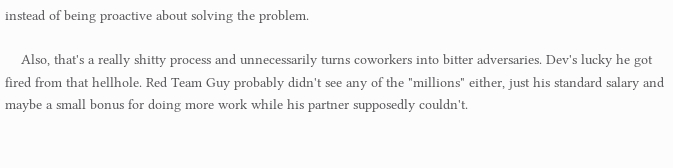instead of being proactive about solving the problem.

    Also, that's a really shitty process and unnecessarily turns coworkers into bitter adversaries. Dev's lucky he got fired from that hellhole. Red Team Guy probably didn't see any of the "millions" either, just his standard salary and maybe a small bonus for doing more work while his partner supposedly couldn't.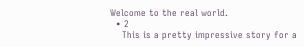Welcome to the real world.
  • 2
    This is a pretty impressive story for a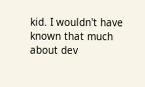kid. I wouldn't have known that much about dev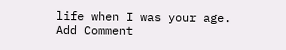life when I was your age.
Add Comment